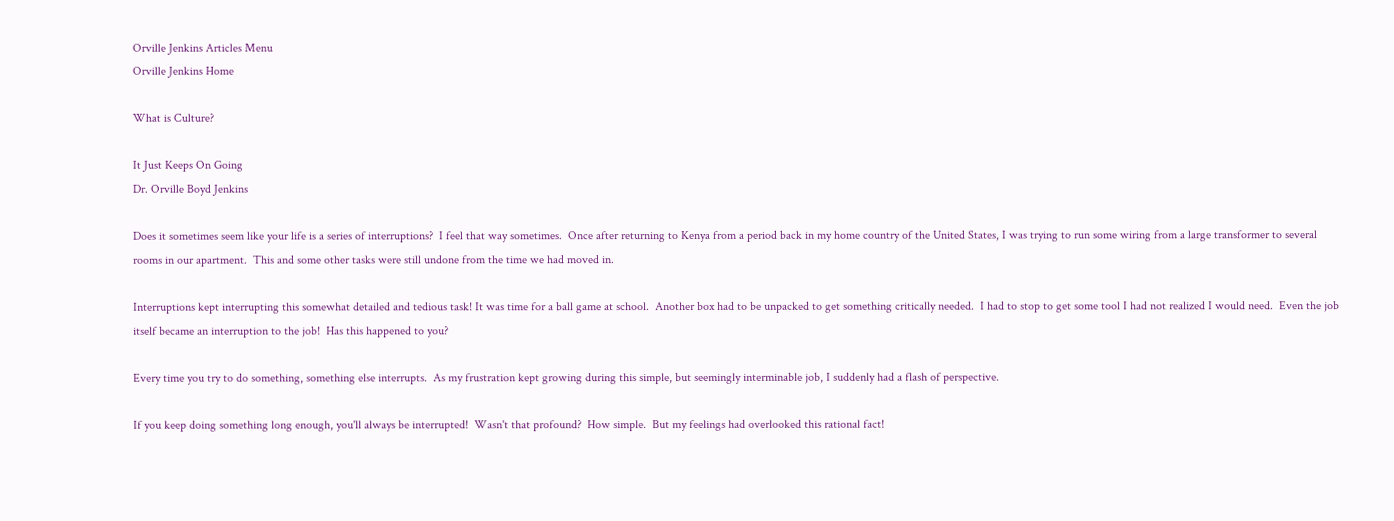Orville Jenkins Articles Menu
Orville Jenkins Home

What is Culture?

It Just Keeps On Going
Dr. Orville Boyd Jenkins

Does it sometimes seem like your life is a series of interruptions?  I feel that way sometimes.  Once after returning to Kenya from a period back in my home country of the United States, I was trying to run some wiring from a large transformer to several rooms in our apartment.  This and some other tasks were still undone from the time we had moved in.

Interruptions kept interrupting this somewhat detailed and tedious task! It was time for a ball game at school.  Another box had to be unpacked to get something critically needed.  I had to stop to get some tool I had not realized I would need.  Even the job itself became an interruption to the job!  Has this happened to you?

Every time you try to do something, something else interrupts.  As my frustration kept growing during this simple, but seemingly interminable job, I suddenly had a flash of perspective.

If you keep doing something long enough, you'll always be interrupted!  Wasn't that profound?  How simple.  But my feelings had overlooked this rational fact!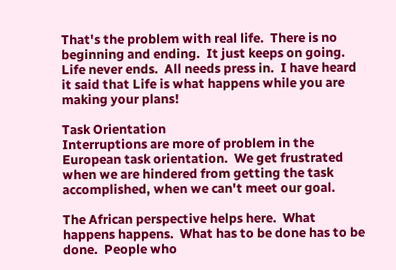That's the problem with real life.  There is no beginning and ending.  It just keeps on going.  Life never ends.  All needs press in.  I have heard it said that Life is what happens while you are making your plans!

Task Orientation
Interruptions are more of problem in the European task orientation.  We get frustrated when we are hindered from getting the task accomplished, when we can't meet our goal.

The African perspective helps here.  What happens happens.  What has to be done has to be done.  People who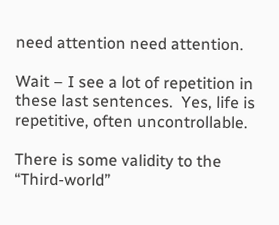need attention need attention.

Wait – I see a lot of repetition in these last sentences.  Yes, life is repetitive, often uncontrollable.

There is some validity to the “Third-world”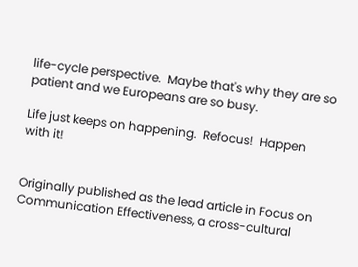life-cycle perspective.  Maybe that's why they are so patient and we Europeans are so busy.

Life just keeps on happening.  Refocus!  Happen with it!


Originally published as the lead article in Focus on Communication Effectiveness, a cross-cultural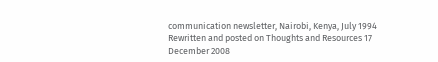communication newsletter, Nairobi, Kenya, July 1994
Rewritten and posted on Thoughts and Resources 17 December 2008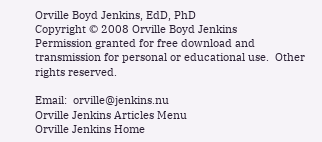Orville Boyd Jenkins, EdD, PhD
Copyright © 2008 Orville Boyd Jenkins
Permission granted for free download and transmission for personal or educational use.  Other rights reserved.

Email:  orville@jenkins.nu
Orville Jenkins Articles Menu
Orville Jenkins Home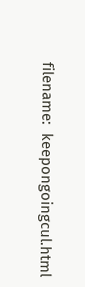filename:  keepongoingcul.html